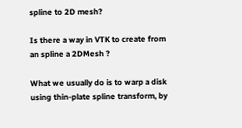spline to 2D mesh?

Is there a way in VTK to create from an spline a 2DMesh ?

What we usually do is to warp a disk using thin-plate spline transform, by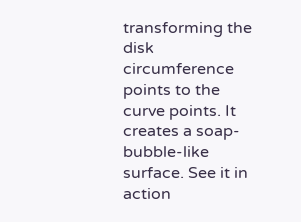transforming the disk circumference points to the curve points. It creates a soap-bubble-like surface. See it in action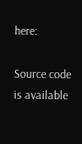here:

Source code is available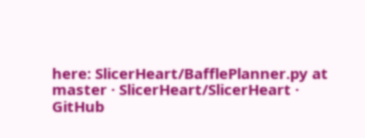here: SlicerHeart/BafflePlanner.py at master · SlicerHeart/SlicerHeart · GitHub